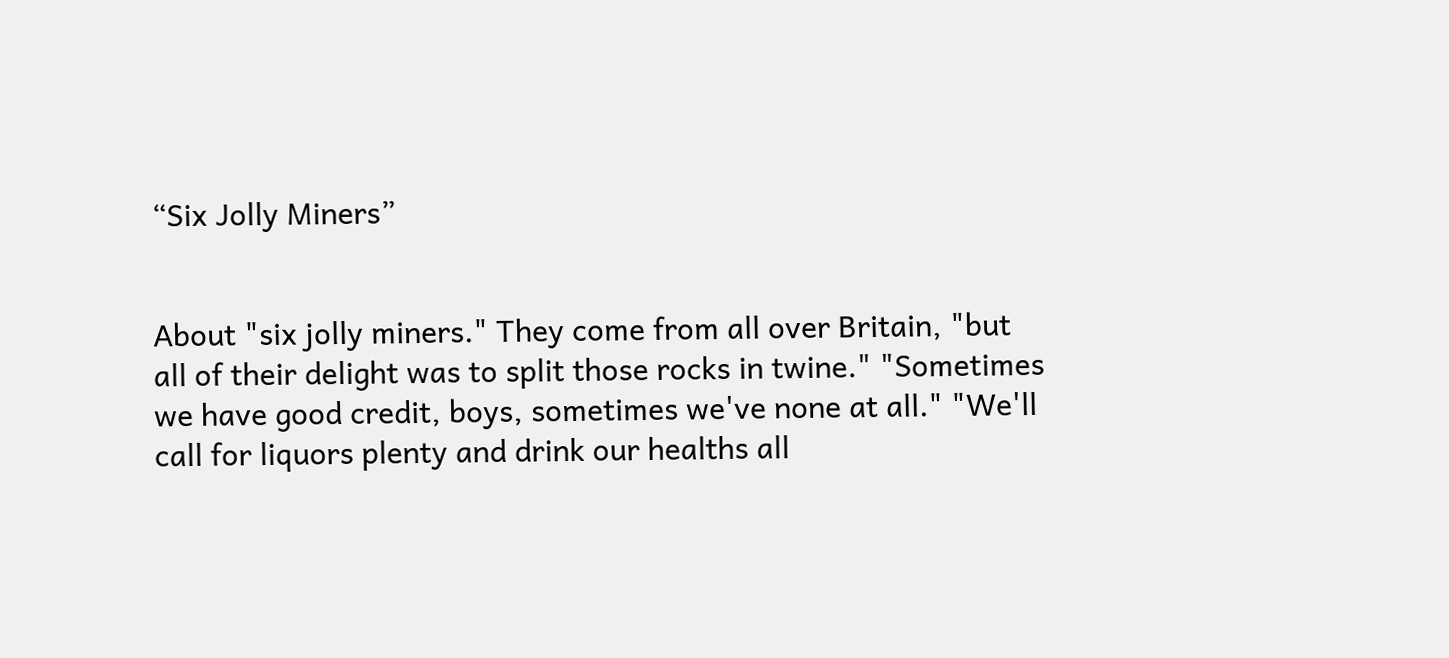“Six Jolly Miners”


About "six jolly miners." They come from all over Britain, "but all of their delight was to split those rocks in twine." "Sometimes we have good credit, boys, sometimes we've none at all." "We'll call for liquors plenty and drink our healths all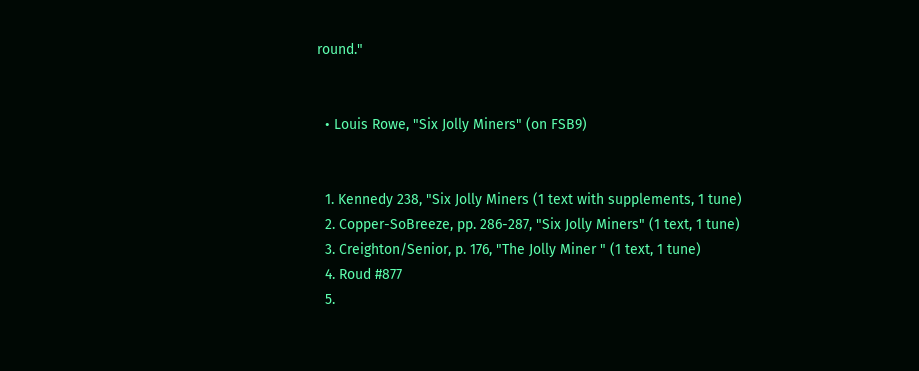round."


  • Louis Rowe, "Six Jolly Miners" (on FSB9)


  1. Kennedy 238, "Six Jolly Miners (1 text with supplements, 1 tune)
  2. Copper-SoBreeze, pp. 286-287, "Six Jolly Miners" (1 text, 1 tune)
  3. Creighton/Senior, p. 176, "The Jolly Miner " (1 text, 1 tune)
  4. Roud #877
  5.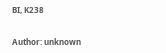BI, K238


Author: unknown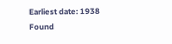Earliest date: 1938
Found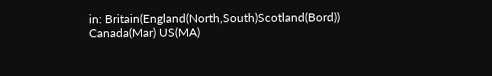in: Britain(England(North,South)Scotland(Bord)) Canada(Mar) US(MA)